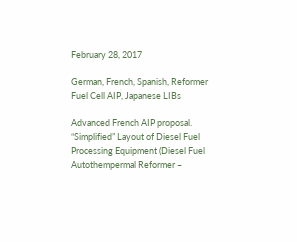February 28, 2017

German, French, Spanish, Reformer Fuel Cell AIP, Japanese LIBs

Advanced French AIP proposal. “Simplified” Layout of Diesel Fuel Processing Equipment (Diesel Fuel Autothempermal Reformer –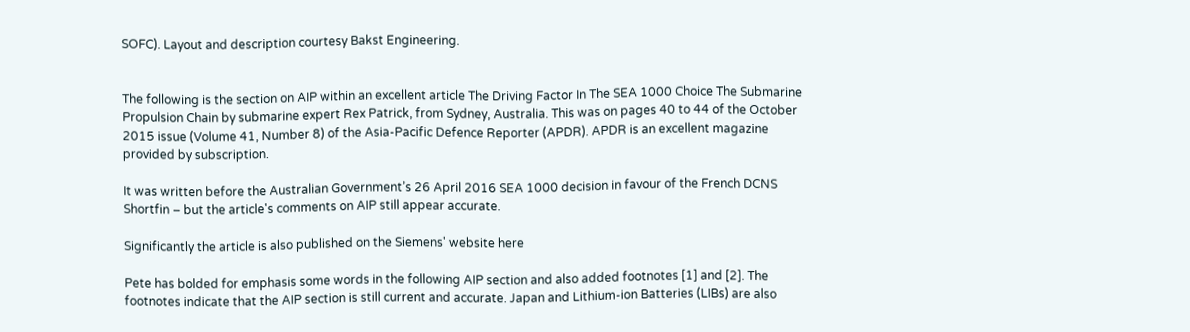SOFC). Layout and description courtesy Bakst Engineering.


The following is the section on AIP within an excellent article The Driving Factor In The SEA 1000 Choice The Submarine Propulsion Chain by submarine expert Rex Patrick, from Sydney, Australia. This was on pages 40 to 44 of the October 2015 issue (Volume 41, Number 8) of the Asia-Pacific Defence Reporter (APDR). APDR is an excellent magazine provided by subscription.

It was written before the Australian Government’s 26 April 2016 SEA 1000 decision in favour of the French DCNS Shortfin – but the article's comments on AIP still appear accurate.

Significantly the article is also published on the Siemens' website here

Pete has bolded for emphasis some words in the following AIP section and also added footnotes [1] and [2]. The footnotes indicate that the AIP section is still current and accurate. Japan and Lithium-ion Batteries (LIBs) are also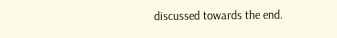discussed towards the end.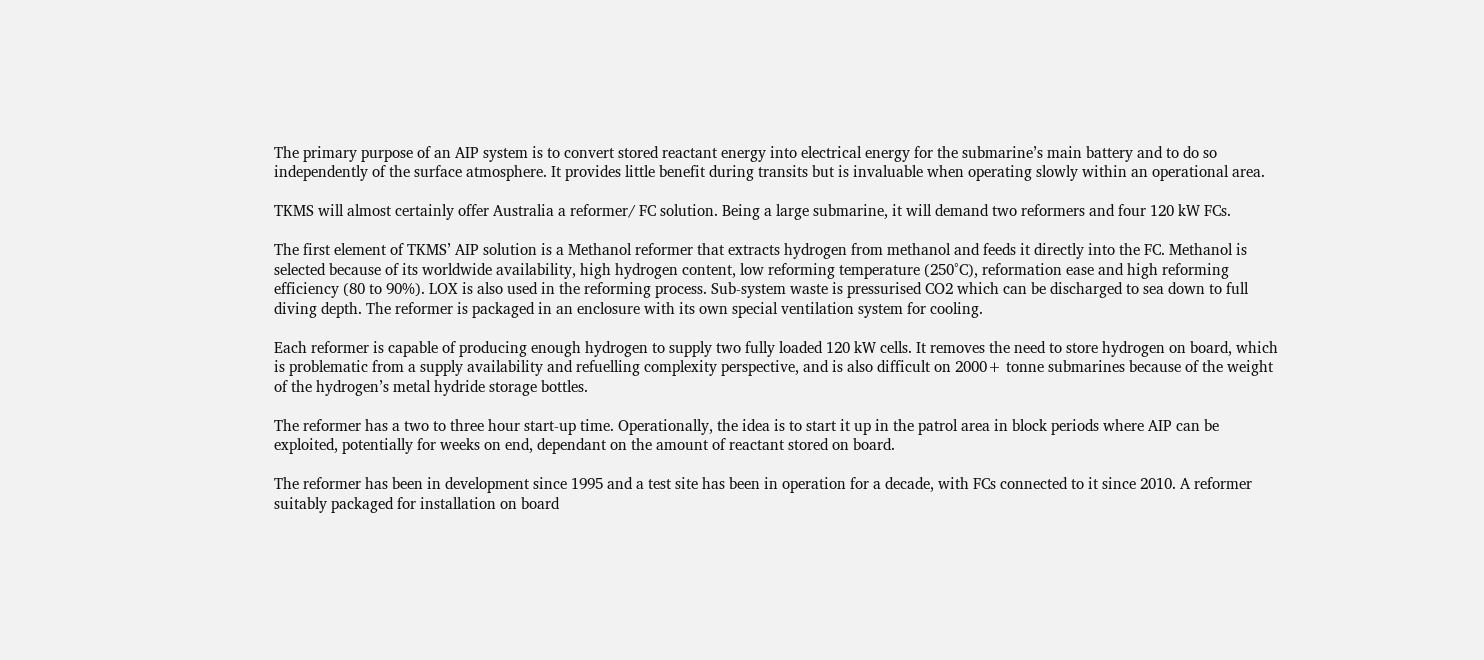The primary purpose of an AIP system is to convert stored reactant energy into electrical energy for the submarine’s main battery and to do so independently of the surface atmosphere. It provides little benefit during transits but is invaluable when operating slowly within an operational area.

TKMS will almost certainly offer Australia a reformer/ FC solution. Being a large submarine, it will demand two reformers and four 120 kW FCs.

The first element of TKMS’ AIP solution is a Methanol reformer that extracts hydrogen from methanol and feeds it directly into the FC. Methanol is selected because of its worldwide availability, high hydrogen content, low reforming temperature (250°C), reformation ease and high reforming efficiency (80 to 90%). LOX is also used in the reforming process. Sub-system waste is pressurised CO2 which can be discharged to sea down to full diving depth. The reformer is packaged in an enclosure with its own special ventilation system for cooling.

Each reformer is capable of producing enough hydrogen to supply two fully loaded 120 kW cells. It removes the need to store hydrogen on board, which is problematic from a supply availability and refuelling complexity perspective, and is also difficult on 2000+ tonne submarines because of the weight of the hydrogen’s metal hydride storage bottles.

The reformer has a two to three hour start-up time. Operationally, the idea is to start it up in the patrol area in block periods where AIP can be exploited, potentially for weeks on end, dependant on the amount of reactant stored on board.

The reformer has been in development since 1995 and a test site has been in operation for a decade, with FCs connected to it since 2010. A reformer suitably packaged for installation on board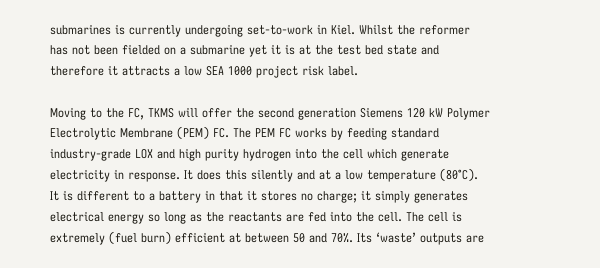submarines is currently undergoing set-to-work in Kiel. Whilst the reformer has not been fielded on a submarine yet it is at the test bed state and therefore it attracts a low SEA 1000 project risk label.

Moving to the FC, TKMS will offer the second generation Siemens 120 kW Polymer Electrolytic Membrane (PEM) FC. The PEM FC works by feeding standard industry-grade LOX and high purity hydrogen into the cell which generate electricity in response. It does this silently and at a low temperature (80°C). It is different to a battery in that it stores no charge; it simply generates electrical energy so long as the reactants are fed into the cell. The cell is extremely (fuel burn) efficient at between 50 and 70%. Its ‘waste’ outputs are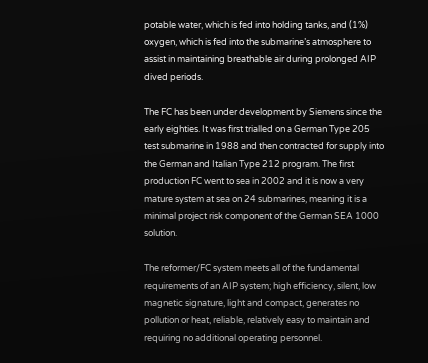potable water, which is fed into holding tanks, and (1%) oxygen, which is fed into the submarine’s atmosphere to assist in maintaining breathable air during prolonged AIP dived periods.

The FC has been under development by Siemens since the early eighties. It was first trialled on a German Type 205 test submarine in 1988 and then contracted for supply into the German and Italian Type 212 program. The first production FC went to sea in 2002 and it is now a very mature system at sea on 24 submarines, meaning it is a minimal project risk component of the German SEA 1000 solution.

The reformer/FC system meets all of the fundamental requirements of an AIP system; high efficiency, silent, low magnetic signature, light and compact, generates no pollution or heat, reliable, relatively easy to maintain and requiring no additional operating personnel.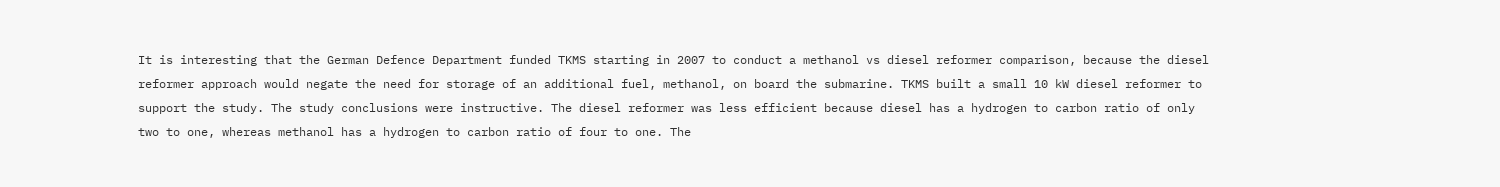It is interesting that the German Defence Department funded TKMS starting in 2007 to conduct a methanol vs diesel reformer comparison, because the diesel reformer approach would negate the need for storage of an additional fuel, methanol, on board the submarine. TKMS built a small 10 kW diesel reformer to support the study. The study conclusions were instructive. The diesel reformer was less efficient because diesel has a hydrogen to carbon ratio of only two to one, whereas methanol has a hydrogen to carbon ratio of four to one. The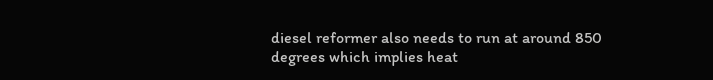diesel reformer also needs to run at around 850 degrees which implies heat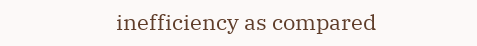inefficiency as compared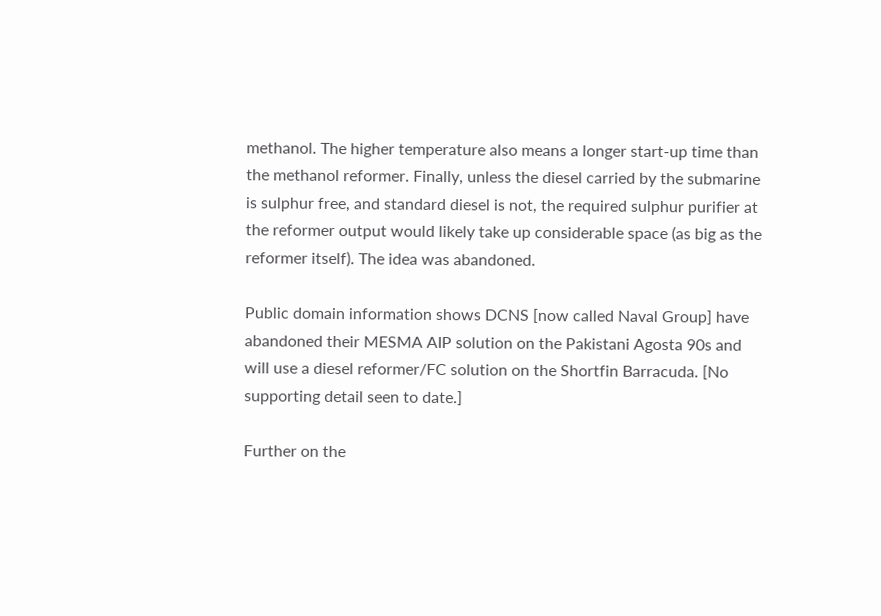methanol. The higher temperature also means a longer start-up time than the methanol reformer. Finally, unless the diesel carried by the submarine is sulphur free, and standard diesel is not, the required sulphur purifier at the reformer output would likely take up considerable space (as big as the reformer itself). The idea was abandoned.

Public domain information shows DCNS [now called Naval Group] have abandoned their MESMA AIP solution on the Pakistani Agosta 90s and will use a diesel reformer/FC solution on the Shortfin Barracuda. [No supporting detail seen to date.]

Further on the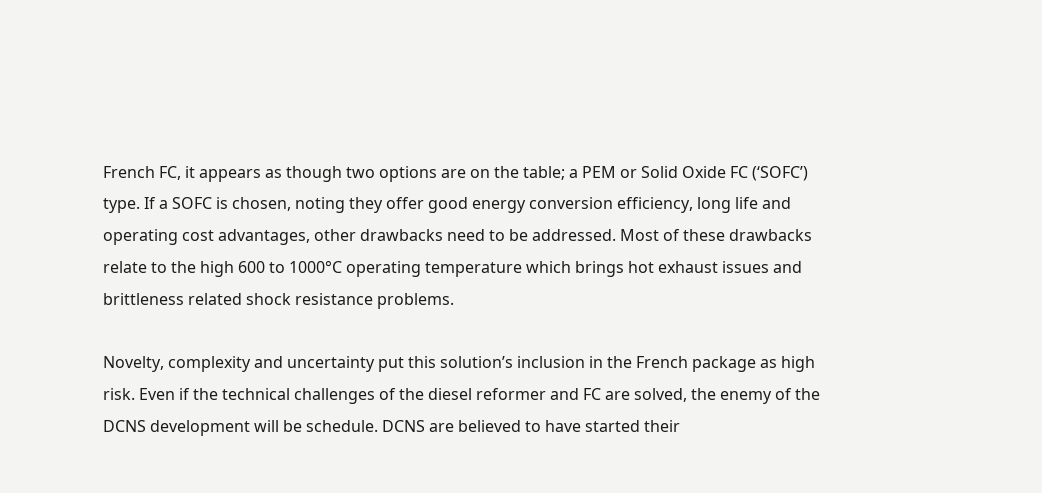French FC, it appears as though two options are on the table; a PEM or Solid Oxide FC (‘SOFC’) type. If a SOFC is chosen, noting they offer good energy conversion efficiency, long life and operating cost advantages, other drawbacks need to be addressed. Most of these drawbacks relate to the high 600 to 1000°C operating temperature which brings hot exhaust issues and brittleness related shock resistance problems.

Novelty, complexity and uncertainty put this solution’s inclusion in the French package as high risk. Even if the technical challenges of the diesel reformer and FC are solved, the enemy of the DCNS development will be schedule. DCNS are believed to have started their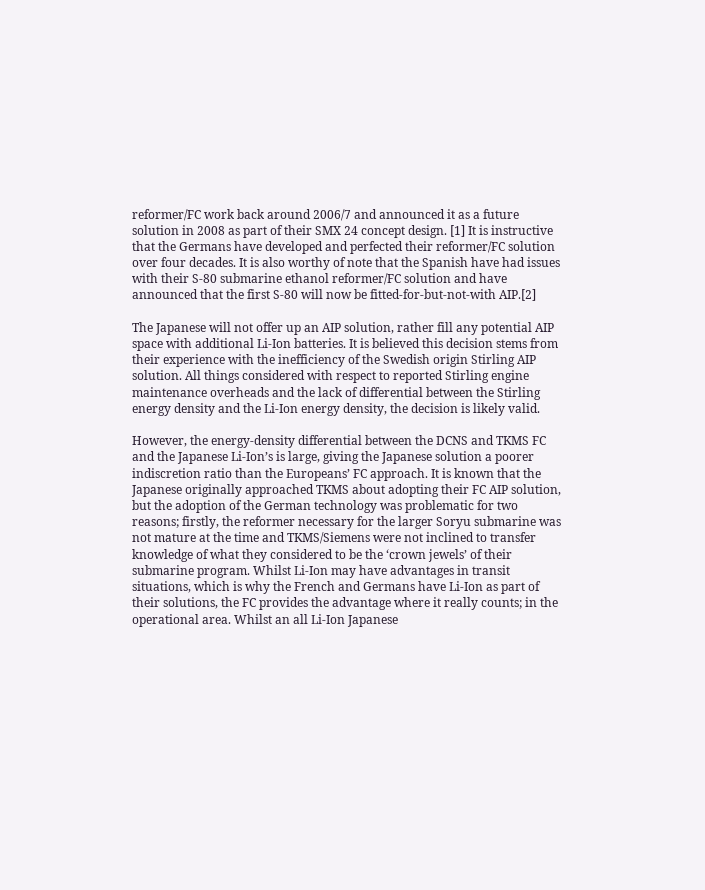reformer/FC work back around 2006/7 and announced it as a future solution in 2008 as part of their SMX 24 concept design. [1] It is instructive that the Germans have developed and perfected their reformer/FC solution over four decades. It is also worthy of note that the Spanish have had issues with their S-80 submarine ethanol reformer/FC solution and have announced that the first S-80 will now be fitted-for-but-not-with AIP.[2]

The Japanese will not offer up an AIP solution, rather fill any potential AIP space with additional Li-Ion batteries. It is believed this decision stems from their experience with the inefficiency of the Swedish origin Stirling AIP solution. All things considered with respect to reported Stirling engine maintenance overheads and the lack of differential between the Stirling energy density and the Li-Ion energy density, the decision is likely valid.

However, the energy-density differential between the DCNS and TKMS FC and the Japanese Li-Ion’s is large, giving the Japanese solution a poorer indiscretion ratio than the Europeans’ FC approach. It is known that the Japanese originally approached TKMS about adopting their FC AIP solution, but the adoption of the German technology was problematic for two reasons; firstly, the reformer necessary for the larger Soryu submarine was not mature at the time and TKMS/Siemens were not inclined to transfer knowledge of what they considered to be the ‘crown jewels’ of their submarine program. Whilst Li-Ion may have advantages in transit situations, which is why the French and Germans have Li-Ion as part of their solutions, the FC provides the advantage where it really counts; in the operational area. Whilst an all Li-Ion Japanese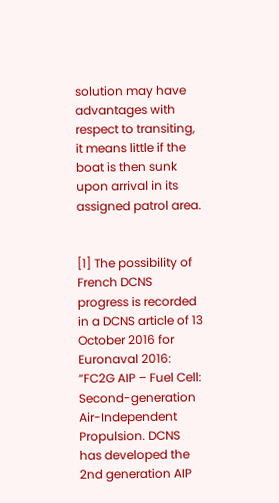solution may have advantages with respect to transiting, it means little if the boat is then sunk upon arrival in its assigned patrol area.


[1] The possibility of French DCNS progress is recorded in a DCNS article of 13 October 2016 for Euronaval 2016: “FC2G AIP – Fuel Cell: Second-generation Air-Independent Propulsion. DCNS has developed the 2nd generation AIP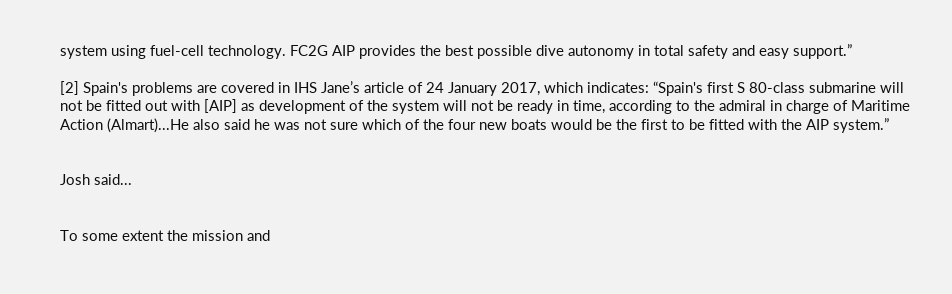system using fuel-cell technology. FC2G AIP provides the best possible dive autonomy in total safety and easy support.”

[2] Spain's problems are covered in IHS Jane’s article of 24 January 2017, which indicates: “Spain's first S 80-class submarine will not be fitted out with [AIP] as development of the system will not be ready in time, according to the admiral in charge of Maritime Action (Almart)...He also said he was not sure which of the four new boats would be the first to be fitted with the AIP system.”


Josh said...


To some extent the mission and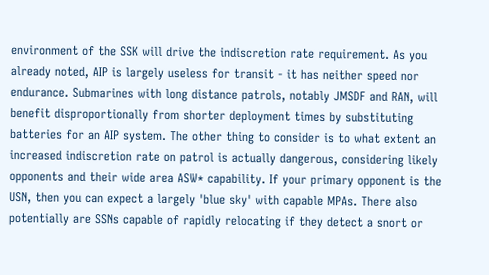environment of the SSK will drive the indiscretion rate requirement. As you already noted, AIP is largely useless for transit - it has neither speed nor endurance. Submarines with long distance patrols, notably JMSDF and RAN, will benefit disproportionally from shorter deployment times by substituting batteries for an AIP system. The other thing to consider is to what extent an increased indiscretion rate on patrol is actually dangerous, considering likely opponents and their wide area ASW* capability. If your primary opponent is the USN, then you can expect a largely 'blue sky' with capable MPAs. There also potentially are SSNs capable of rapidly relocating if they detect a snort or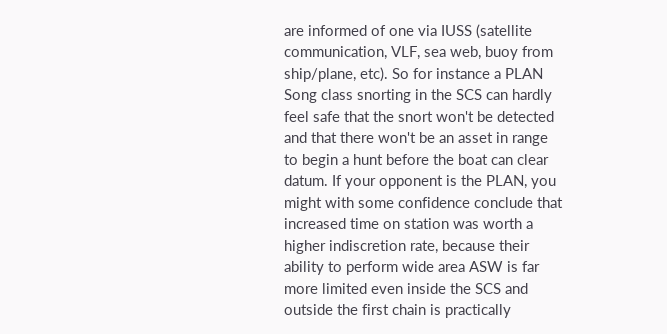are informed of one via IUSS (satellite communication, VLF, sea web, buoy from ship/plane, etc). So for instance a PLAN Song class snorting in the SCS can hardly feel safe that the snort won't be detected and that there won't be an asset in range to begin a hunt before the boat can clear datum. If your opponent is the PLAN, you might with some confidence conclude that increased time on station was worth a higher indiscretion rate, because their ability to perform wide area ASW is far more limited even inside the SCS and outside the first chain is practically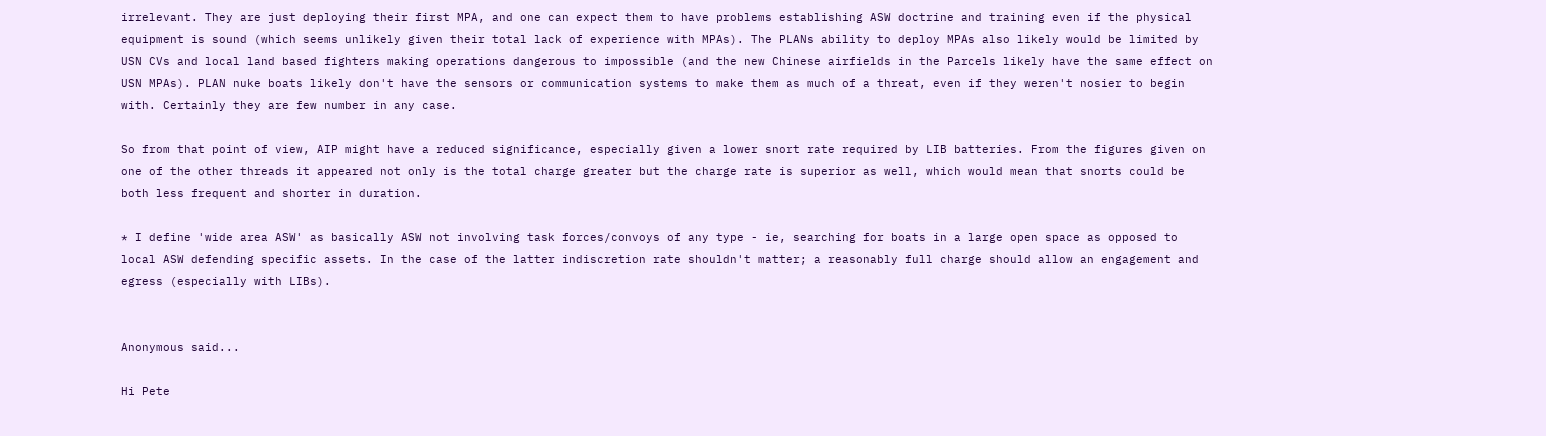irrelevant. They are just deploying their first MPA, and one can expect them to have problems establishing ASW doctrine and training even if the physical equipment is sound (which seems unlikely given their total lack of experience with MPAs). The PLANs ability to deploy MPAs also likely would be limited by USN CVs and local land based fighters making operations dangerous to impossible (and the new Chinese airfields in the Parcels likely have the same effect on USN MPAs). PLAN nuke boats likely don't have the sensors or communication systems to make them as much of a threat, even if they weren't nosier to begin with. Certainly they are few number in any case.

So from that point of view, AIP might have a reduced significance, especially given a lower snort rate required by LIB batteries. From the figures given on one of the other threads it appeared not only is the total charge greater but the charge rate is superior as well, which would mean that snorts could be both less frequent and shorter in duration.

* I define 'wide area ASW' as basically ASW not involving task forces/convoys of any type - ie, searching for boats in a large open space as opposed to local ASW defending specific assets. In the case of the latter indiscretion rate shouldn't matter; a reasonably full charge should allow an engagement and egress (especially with LIBs).


Anonymous said...

Hi Pete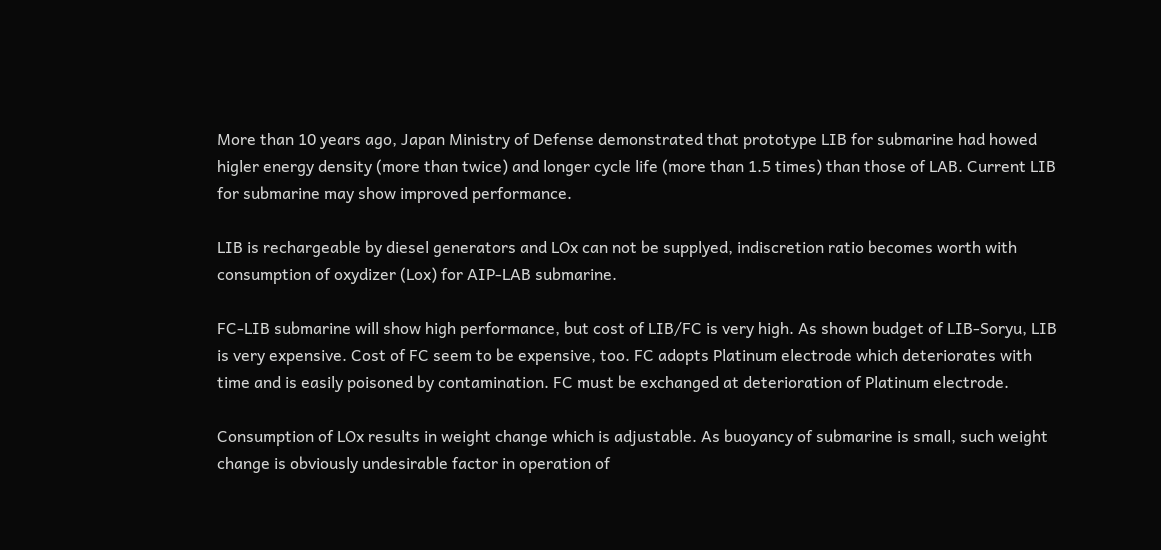More than 10 years ago, Japan Ministry of Defense demonstrated that prototype LIB for submarine had howed higler energy density (more than twice) and longer cycle life (more than 1.5 times) than those of LAB. Current LIB for submarine may show improved performance.

LIB is rechargeable by diesel generators and LOx can not be supplyed, indiscretion ratio becomes worth with consumption of oxydizer (Lox) for AIP-LAB submarine.

FC-LIB submarine will show high performance, but cost of LIB/FC is very high. As shown budget of LIB-Soryu, LIB is very expensive. Cost of FC seem to be expensive, too. FC adopts Platinum electrode which deteriorates with time and is easily poisoned by contamination. FC must be exchanged at deterioration of Platinum electrode.

Consumption of LOx results in weight change which is adjustable. As buoyancy of submarine is small, such weight change is obviously undesirable factor in operation of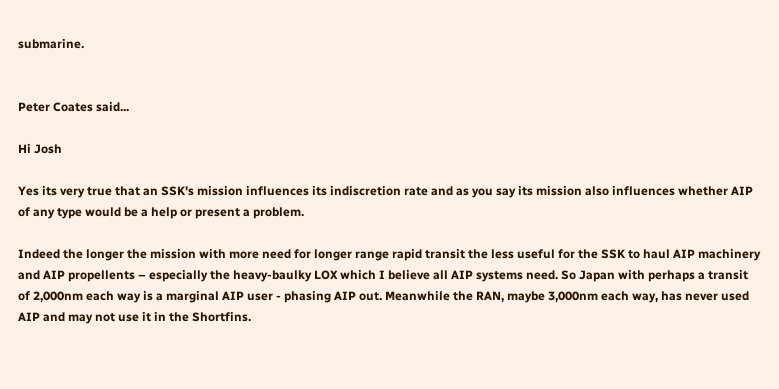submarine.


Peter Coates said...

Hi Josh

Yes its very true that an SSK's mission influences its indiscretion rate and as you say its mission also influences whether AIP of any type would be a help or present a problem.

Indeed the longer the mission with more need for longer range rapid transit the less useful for the SSK to haul AIP machinery and AIP propellents – especially the heavy-baulky LOX which I believe all AIP systems need. So Japan with perhaps a transit of 2,000nm each way is a marginal AIP user - phasing AIP out. Meanwhile the RAN, maybe 3,000nm each way, has never used AIP and may not use it in the Shortfins.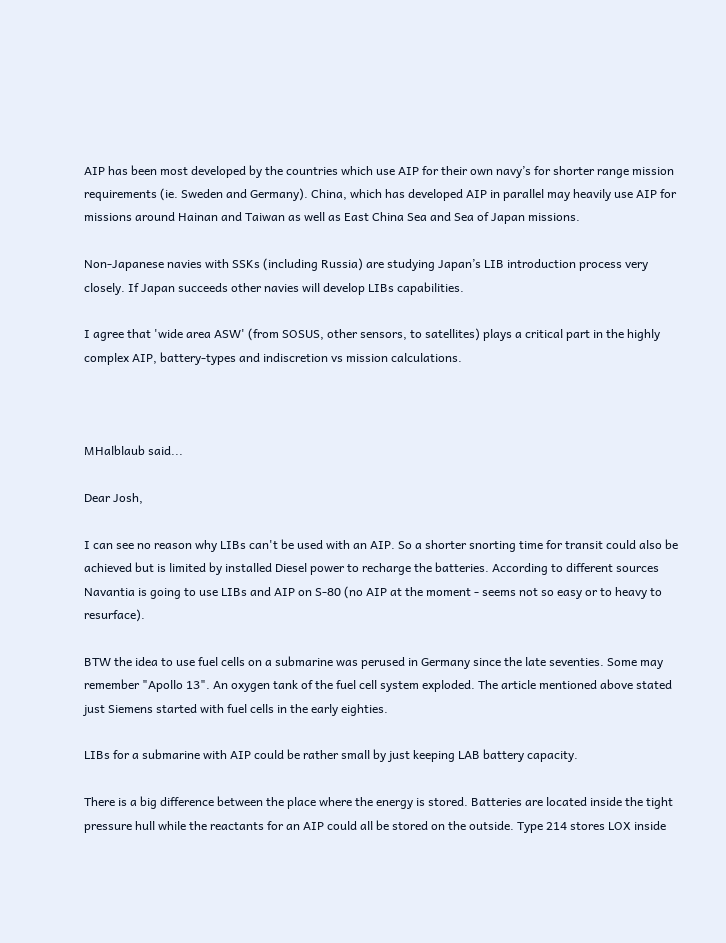AIP has been most developed by the countries which use AIP for their own navy’s for shorter range mission requirements (ie. Sweden and Germany). China, which has developed AIP in parallel may heavily use AIP for missions around Hainan and Taiwan as well as East China Sea and Sea of Japan missions.

Non-Japanese navies with SSKs (including Russia) are studying Japan’s LIB introduction process very closely. If Japan succeeds other navies will develop LIBs capabilities.

I agree that 'wide area ASW' (from SOSUS, other sensors, to satellites) plays a critical part in the highly complex AIP, battery-types and indiscretion vs mission calculations.



MHalblaub said...

Dear Josh,

I can see no reason why LIBs can't be used with an AIP. So a shorter snorting time for transit could also be achieved but is limited by installed Diesel power to recharge the batteries. According to different sources Navantia is going to use LIBs and AIP on S-80 (no AIP at the moment - seems not so easy or to heavy to resurface).

BTW the idea to use fuel cells on a submarine was perused in Germany since the late seventies. Some may remember "Apollo 13". An oxygen tank of the fuel cell system exploded. The article mentioned above stated just Siemens started with fuel cells in the early eighties.

LIBs for a submarine with AIP could be rather small by just keeping LAB battery capacity.

There is a big difference between the place where the energy is stored. Batteries are located inside the tight pressure hull while the reactants for an AIP could all be stored on the outside. Type 214 stores LOX inside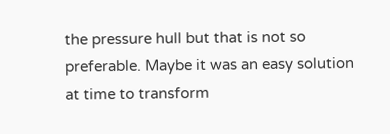the pressure hull but that is not so preferable. Maybe it was an easy solution at time to transform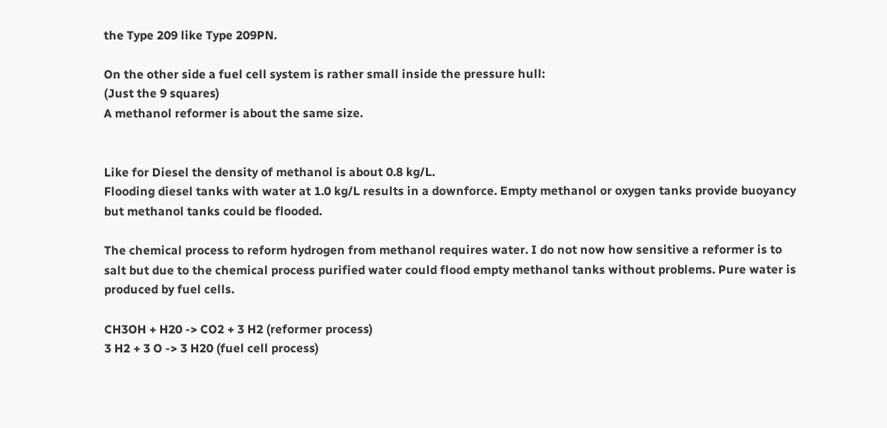the Type 209 like Type 209PN.

On the other side a fuel cell system is rather small inside the pressure hull:
(Just the 9 squares)
A methanol reformer is about the same size.


Like for Diesel the density of methanol is about 0.8 kg/L.
Flooding diesel tanks with water at 1.0 kg/L results in a downforce. Empty methanol or oxygen tanks provide buoyancy but methanol tanks could be flooded.

The chemical process to reform hydrogen from methanol requires water. I do not now how sensitive a reformer is to salt but due to the chemical process purified water could flood empty methanol tanks without problems. Pure water is produced by fuel cells.

CH3OH + H20 -> CO2 + 3 H2 (reformer process)
3 H2 + 3 O -> 3 H20 (fuel cell process)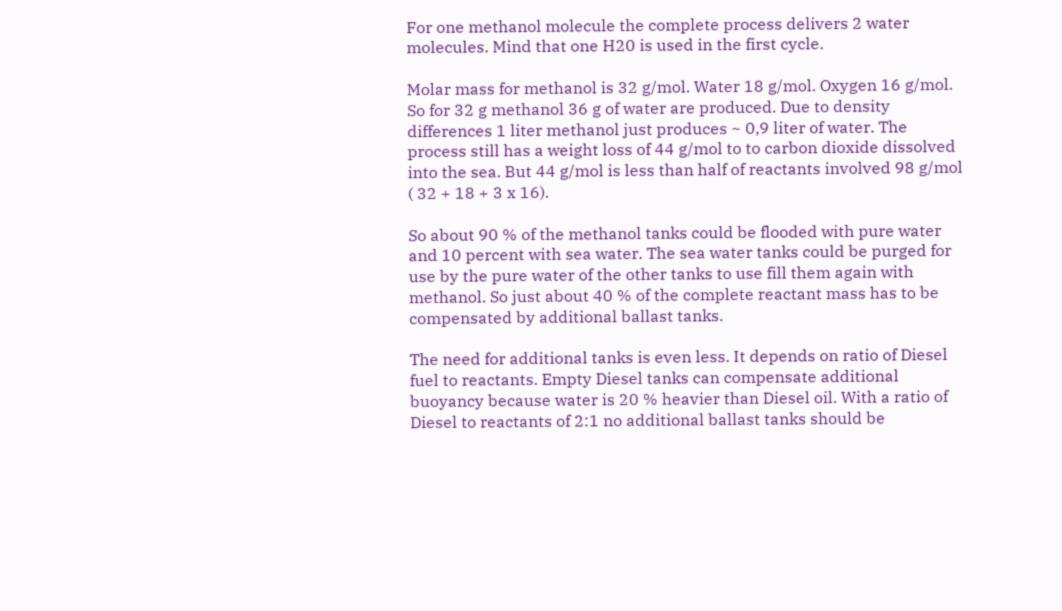For one methanol molecule the complete process delivers 2 water molecules. Mind that one H20 is used in the first cycle.

Molar mass for methanol is 32 g/mol. Water 18 g/mol. Oxygen 16 g/mol.
So for 32 g methanol 36 g of water are produced. Due to density differences 1 liter methanol just produces ~ 0,9 liter of water. The process still has a weight loss of 44 g/mol to to carbon dioxide dissolved into the sea. But 44 g/mol is less than half of reactants involved 98 g/mol ( 32 + 18 + 3 x 16).

So about 90 % of the methanol tanks could be flooded with pure water and 10 percent with sea water. The sea water tanks could be purged for use by the pure water of the other tanks to use fill them again with methanol. So just about 40 % of the complete reactant mass has to be compensated by additional ballast tanks.

The need for additional tanks is even less. It depends on ratio of Diesel fuel to reactants. Empty Diesel tanks can compensate additional buoyancy because water is 20 % heavier than Diesel oil. With a ratio of Diesel to reactants of 2:1 no additional ballast tanks should be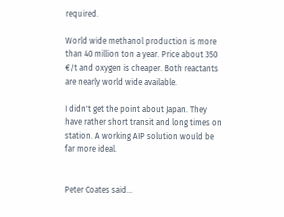required.

World wide methanol production is more than 40 million ton a year. Price about 350 €/t and oxygen is cheaper. Both reactants are nearly world wide available.

I didn't get the point about Japan. They have rather short transit and long times on station. A working AIP solution would be far more ideal.


Peter Coates said...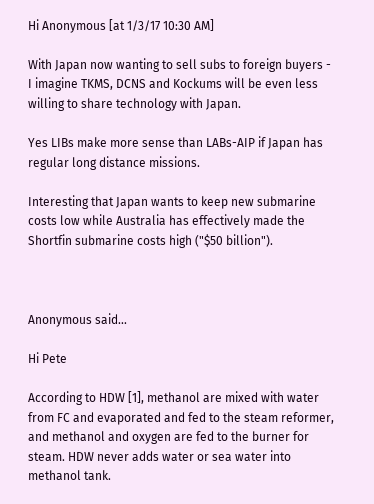Hi Anonymous [at 1/3/17 10:30 AM]

With Japan now wanting to sell subs to foreign buyers - I imagine TKMS, DCNS and Kockums will be even less willing to share technology with Japan.

Yes LIBs make more sense than LABs-AIP if Japan has regular long distance missions.

Interesting that Japan wants to keep new submarine costs low while Australia has effectively made the Shortfin submarine costs high ("$50 billion").



Anonymous said...

Hi Pete

According to HDW [1], methanol are mixed with water from FC and evaporated and fed to the steam reformer, and methanol and oxygen are fed to the burner for steam. HDW never adds water or sea water into methanol tank.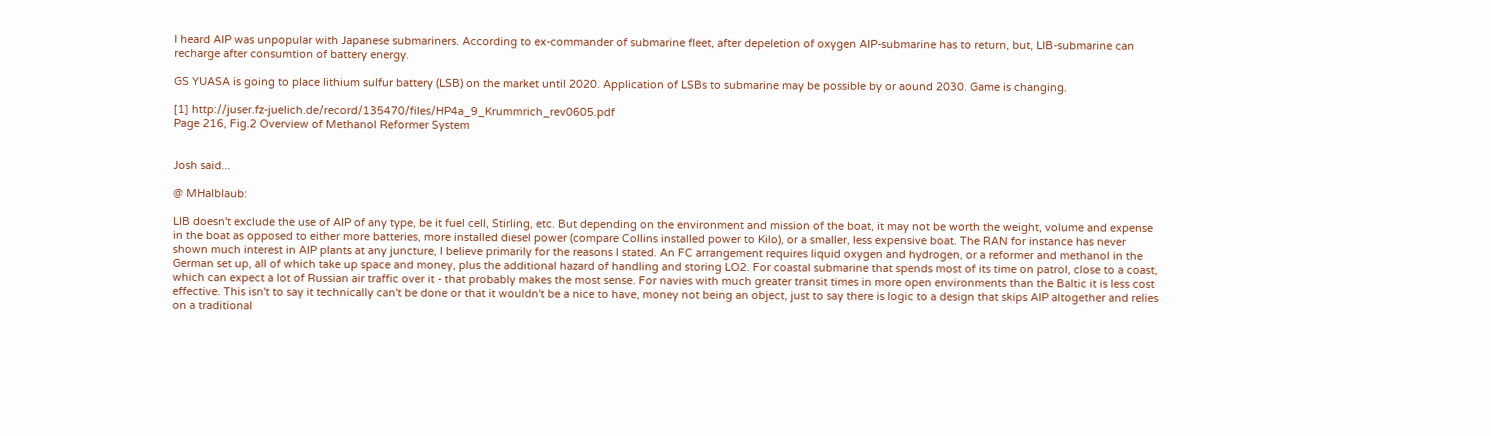I heard AIP was unpopular with Japanese submariners. According to ex-commander of submarine fleet, after depeletion of oxygen AIP-submarine has to return, but, LIB-submarine can recharge after consumtion of battery energy.

GS YUASA is going to place lithium sulfur battery (LSB) on the market until 2020. Application of LSBs to submarine may be possible by or aound 2030. Game is changing.

[1] http://juser.fz-juelich.de/record/135470/files/HP4a_9_Krummrich_rev0605.pdf
Page 216, Fig.2 Overview of Methanol Reformer System


Josh said...

@ MHalblaub:

LIB doesn't exclude the use of AIP of any type, be it fuel cell, Stirling, etc. But depending on the environment and mission of the boat, it may not be worth the weight, volume and expense in the boat as opposed to either more batteries, more installed diesel power (compare Collins installed power to Kilo), or a smaller, less expensive boat. The RAN for instance has never shown much interest in AIP plants at any juncture, I believe primarily for the reasons I stated. An FC arrangement requires liquid oxygen and hydrogen, or a reformer and methanol in the German set up, all of which take up space and money, plus the additional hazard of handling and storing LO2. For coastal submarine that spends most of its time on patrol, close to a coast, which can expect a lot of Russian air traffic over it - that probably makes the most sense. For navies with much greater transit times in more open environments than the Baltic it is less cost effective. This isn't to say it technically can't be done or that it wouldn't be a nice to have, money not being an object, just to say there is logic to a design that skips AIP altogether and relies on a traditional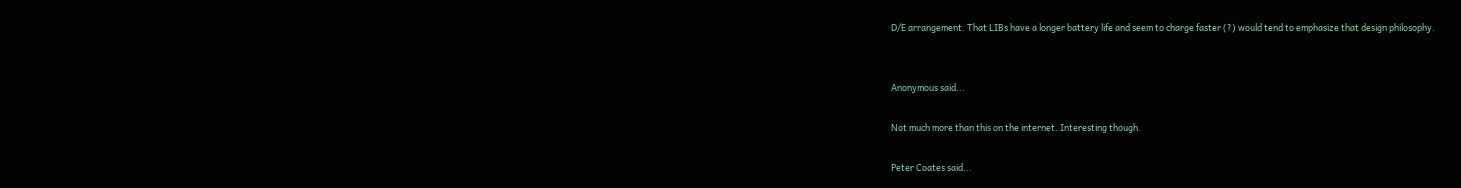D/E arrangement. That LIBs have a longer battery life and seem to charge faster (?) would tend to emphasize that design philosophy.


Anonymous said...

Not much more than this on the internet. Interesting though.

Peter Coates said...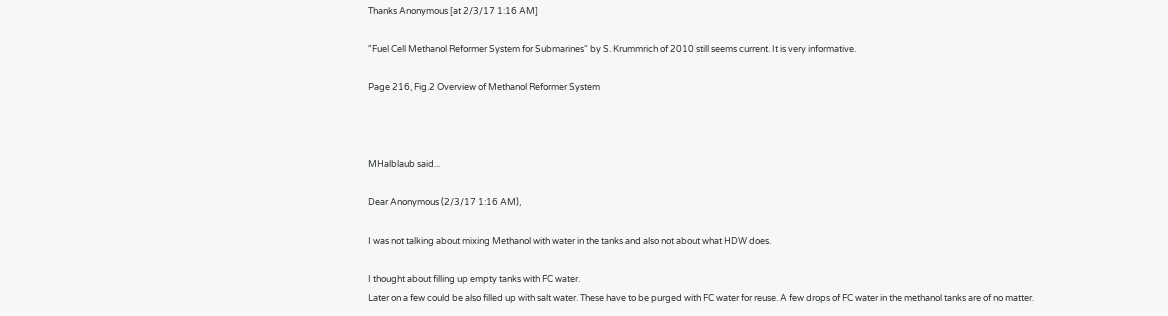Thanks Anonymous [at 2/3/17 1:16 AM]

"Fuel Cell Methanol Reformer System for Submarines" by S. Krummrich of 2010 still seems current. It is very informative.

Page 216, Fig.2 Overview of Methanol Reformer System



MHalblaub said...

Dear Anonymous (2/3/17 1:16 AM),

I was not talking about mixing Methanol with water in the tanks and also not about what HDW does.

I thought about filling up empty tanks with FC water.
Later on a few could be also filled up with salt water. These have to be purged with FC water for reuse. A few drops of FC water in the methanol tanks are of no matter.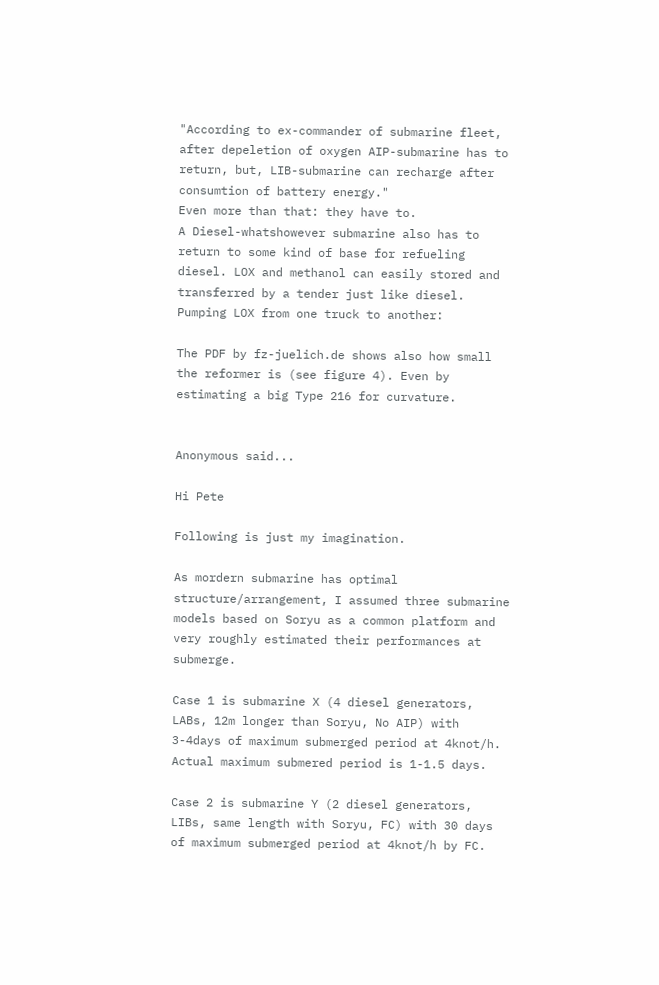"According to ex-commander of submarine fleet, after depeletion of oxygen AIP-submarine has to return, but, LIB-submarine can recharge after consumtion of battery energy."
Even more than that: they have to.
A Diesel-whatshowever submarine also has to return to some kind of base for refueling diesel. LOX and methanol can easily stored and transferred by a tender just like diesel.
Pumping LOX from one truck to another:

The PDF by fz-juelich.de shows also how small the reformer is (see figure 4). Even by estimating a big Type 216 for curvature.


Anonymous said...

Hi Pete

Following is just my imagination.

As mordern submarine has optimal structure/arrangement, I assumed three submarine models based on Soryu as a common platform and very roughly estimated their performances at submerge.

Case 1 is submarine X (4 diesel generators, LABs, 12m longer than Soryu, No AIP) with 3-4days of maximum submerged period at 4knot/h. Actual maximum submered period is 1-1.5 days.

Case 2 is submarine Y (2 diesel generators, LIBs, same length with Soryu, FC) with 30 days of maximum submerged period at 4knot/h by FC.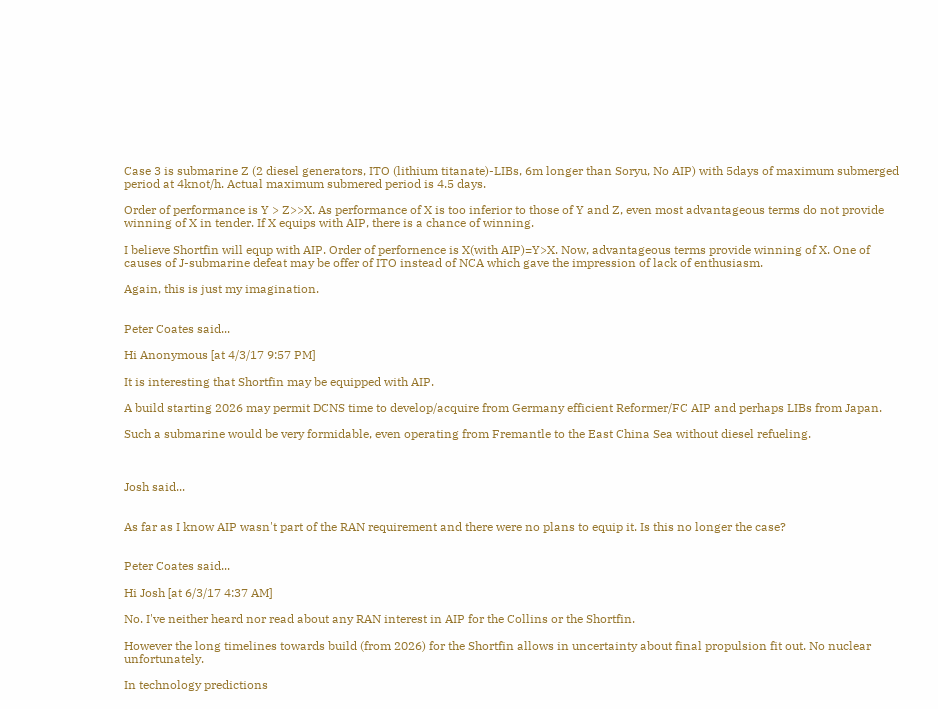Case 3 is submarine Z (2 diesel generators, ITO (lithium titanate)-LIBs, 6m longer than Soryu, No AIP) with 5days of maximum submerged period at 4knot/h. Actual maximum submered period is 4.5 days.

Order of performance is Y > Z>>X. As performance of X is too inferior to those of Y and Z, even most advantageous terms do not provide winning of X in tender. If X equips with AIP, there is a chance of winning.

I believe Shortfin will equp with AIP. Order of perfornence is X(with AIP)=Y>X. Now, advantageous terms provide winning of X. One of causes of J-submarine defeat may be offer of ITO instead of NCA which gave the impression of lack of enthusiasm.

Again, this is just my imagination.


Peter Coates said...

Hi Anonymous [at 4/3/17 9:57 PM]

It is interesting that Shortfin may be equipped with AIP.

A build starting 2026 may permit DCNS time to develop/acquire from Germany efficient Reformer/FC AIP and perhaps LIBs from Japan.

Such a submarine would be very formidable, even operating from Fremantle to the East China Sea without diesel refueling.



Josh said...


As far as I know AIP wasn't part of the RAN requirement and there were no plans to equip it. Is this no longer the case?


Peter Coates said...

Hi Josh [at 6/3/17 4:37 AM]

No. I've neither heard nor read about any RAN interest in AIP for the Collins or the Shortfin.

However the long timelines towards build (from 2026) for the Shortfin allows in uncertainty about final propulsion fit out. No nuclear unfortunately.

In technology predictions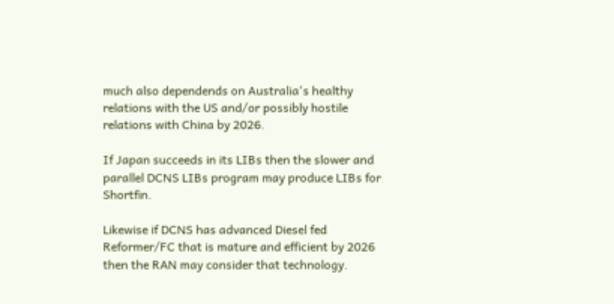much also dependends on Australia's healthy relations with the US and/or possibly hostile relations with China by 2026.

If Japan succeeds in its LIBs then the slower and parallel DCNS LIBs program may produce LIBs for Shortfin.

Likewise if DCNS has advanced Diesel fed Reformer/FC that is mature and efficient by 2026 then the RAN may consider that technology.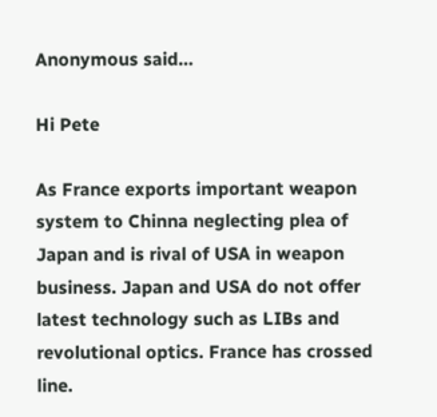Anonymous said...

Hi Pete

As France exports important weapon system to Chinna neglecting plea of Japan and is rival of USA in weapon business. Japan and USA do not offer latest technology such as LIBs and revolutional optics. France has crossed line.